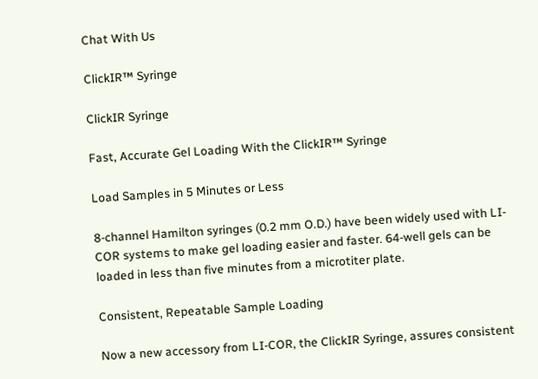Chat With Us

ClickIR™ Syringe

ClickIR Syringe

Fast, Accurate Gel Loading With the ClickIR™ Syringe

Load Samples in 5 Minutes or Less

8-channel Hamilton syringes (0.2 mm O.D.) have been widely used with LI-COR systems to make gel loading easier and faster. 64-well gels can be loaded in less than five minutes from a microtiter plate.

Consistent, Repeatable Sample Loading

Now a new accessory from LI-COR, the ClickIR Syringe, assures consistent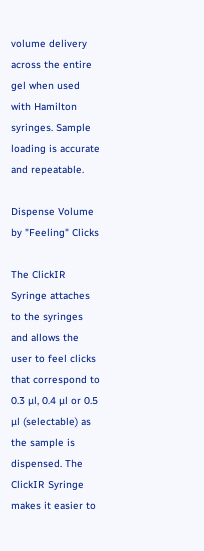volume delivery across the entire gel when used with Hamilton syringes. Sample loading is accurate and repeatable.

Dispense Volume by "Feeling" Clicks

The ClickIR Syringe attaches to the syringes and allows the user to feel clicks that correspond to 0.3 µl, 0.4 µl or 0.5 µl (selectable) as the sample is dispensed. The ClickIR Syringe makes it easier to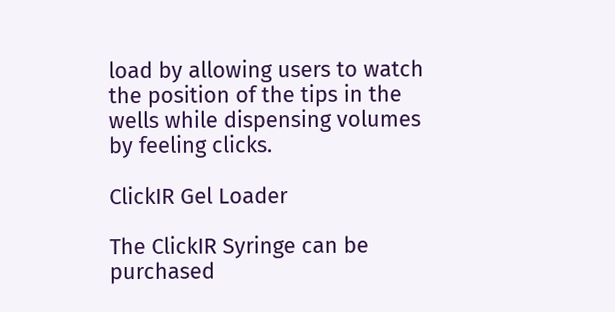load by allowing users to watch the position of the tips in the wells while dispensing volumes by feeling clicks.

ClickIR Gel Loader

The ClickIR Syringe can be purchased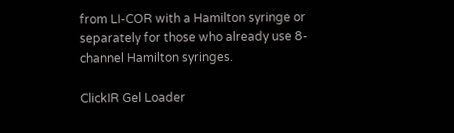from LI-COR with a Hamilton syringe or separately for those who already use 8-channel Hamilton syringes.

ClickIR Gel Loader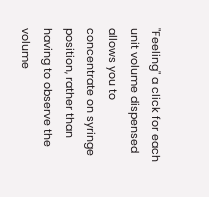"Feeling" a click for each unit volume dispensed allows you to concentrate on syringe position, rather than having to observe the volume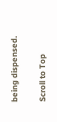being dispensed.

Scroll to Top